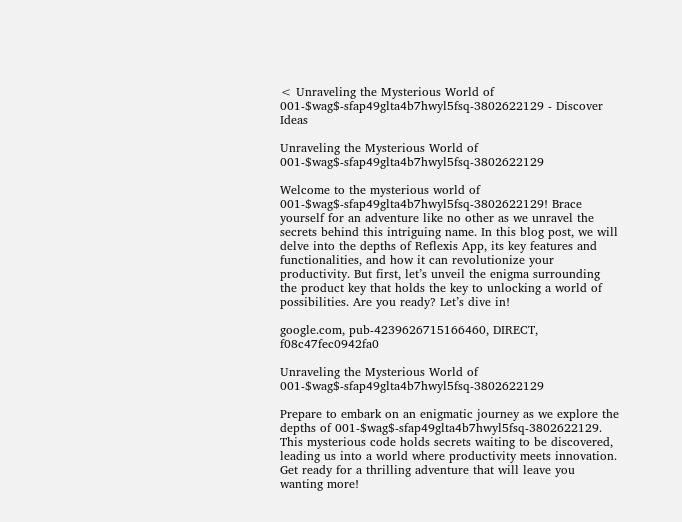< Unraveling the Mysterious World of 001-$wag$-sfap49glta4b7hwyl5fsq-3802622129 - Discover Ideas

Unraveling the Mysterious World of 001-$wag$-sfap49glta4b7hwyl5fsq-3802622129

Welcome to the mysterious world of 001-$wag$-sfap49glta4b7hwyl5fsq-3802622129! Brace yourself for an adventure like no other as we unravel the secrets behind this intriguing name. In this blog post, we will delve into the depths of Reflexis App, its key features and functionalities, and how it can revolutionize your productivity. But first, let’s unveil the enigma surrounding the product key that holds the key to unlocking a world of possibilities. Are you ready? Let’s dive in!

google.com, pub-4239626715166460, DIRECT, f08c47fec0942fa0

Unraveling the Mysterious World of 001-$wag$-sfap49glta4b7hwyl5fsq-3802622129

Prepare to embark on an enigmatic journey as we explore the depths of 001-$wag$-sfap49glta4b7hwyl5fsq-3802622129. This mysterious code holds secrets waiting to be discovered, leading us into a world where productivity meets innovation. Get ready for a thrilling adventure that will leave you wanting more!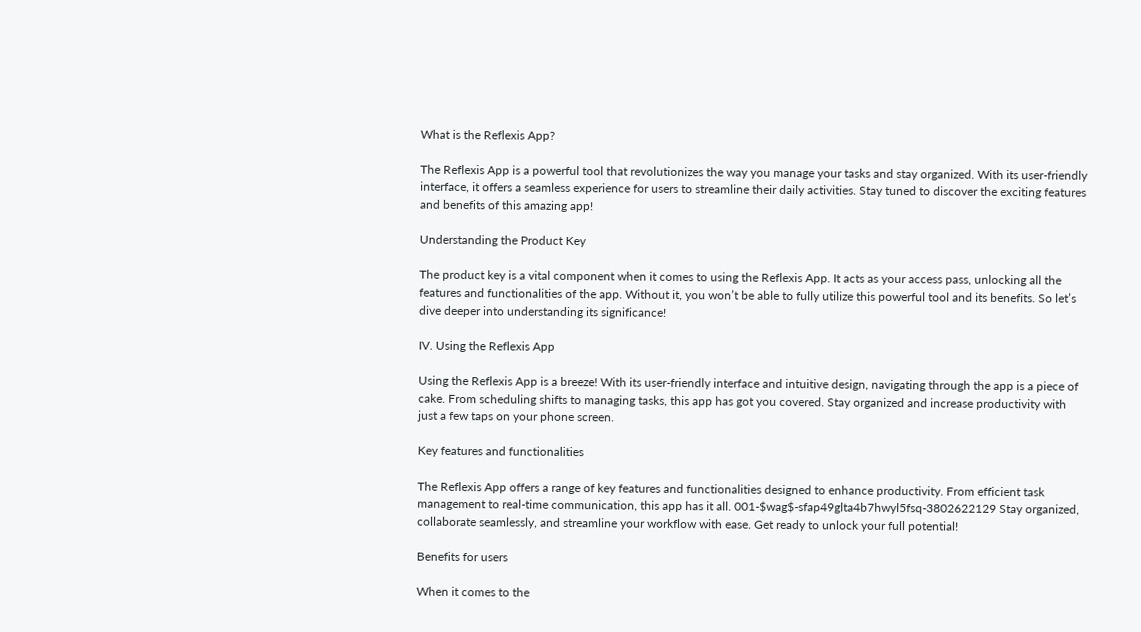What is the Reflexis App?

The Reflexis App is a powerful tool that revolutionizes the way you manage your tasks and stay organized. With its user-friendly interface, it offers a seamless experience for users to streamline their daily activities. Stay tuned to discover the exciting features and benefits of this amazing app!

Understanding the Product Key

The product key is a vital component when it comes to using the Reflexis App. It acts as your access pass, unlocking all the features and functionalities of the app. Without it, you won’t be able to fully utilize this powerful tool and its benefits. So let’s dive deeper into understanding its significance!

IV. Using the Reflexis App

Using the Reflexis App is a breeze! With its user-friendly interface and intuitive design, navigating through the app is a piece of cake. From scheduling shifts to managing tasks, this app has got you covered. Stay organized and increase productivity with just a few taps on your phone screen.

Key features and functionalities

The Reflexis App offers a range of key features and functionalities designed to enhance productivity. From efficient task management to real-time communication, this app has it all. 001-$wag$-sfap49glta4b7hwyl5fsq-3802622129 Stay organized, collaborate seamlessly, and streamline your workflow with ease. Get ready to unlock your full potential!

Benefits for users

When it comes to the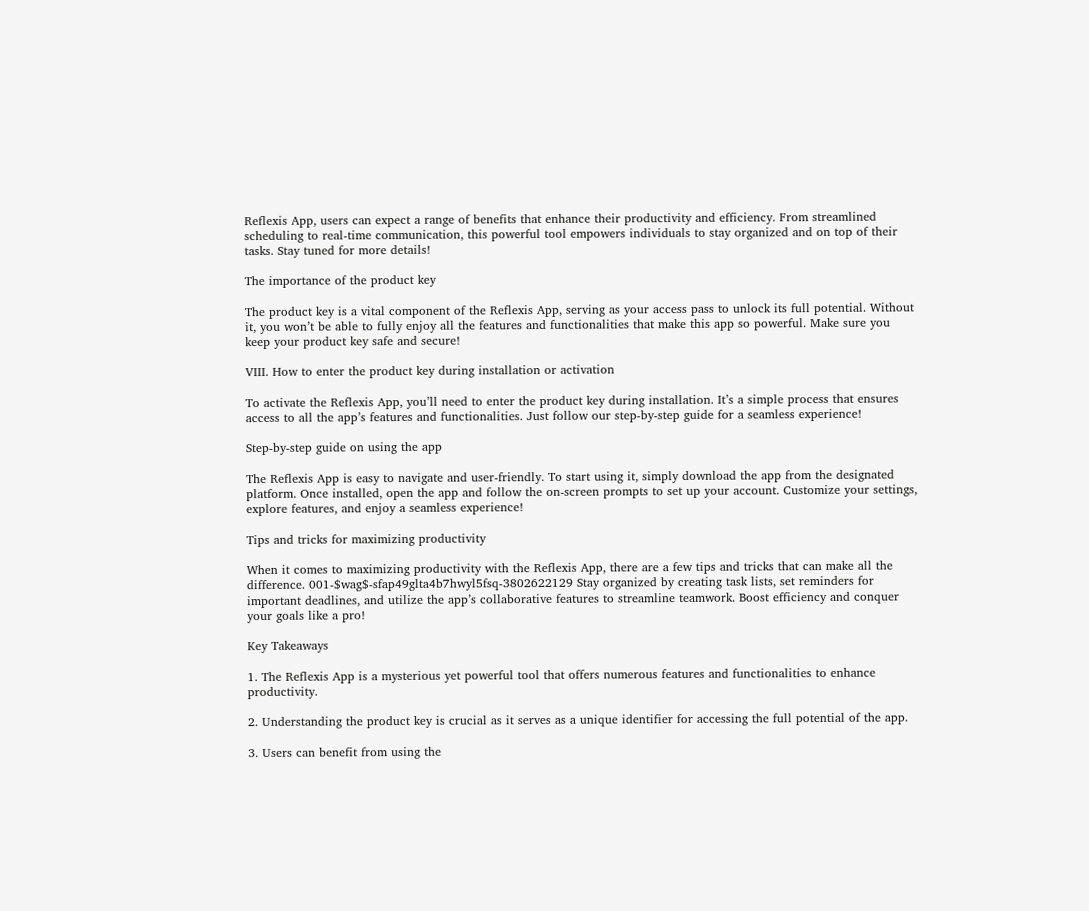Reflexis App, users can expect a range of benefits that enhance their productivity and efficiency. From streamlined scheduling to real-time communication, this powerful tool empowers individuals to stay organized and on top of their tasks. Stay tuned for more details!

The importance of the product key

The product key is a vital component of the Reflexis App, serving as your access pass to unlock its full potential. Without it, you won’t be able to fully enjoy all the features and functionalities that make this app so powerful. Make sure you keep your product key safe and secure!

VIII. How to enter the product key during installation or activation

To activate the Reflexis App, you’ll need to enter the product key during installation. It’s a simple process that ensures access to all the app’s features and functionalities. Just follow our step-by-step guide for a seamless experience!

Step-by-step guide on using the app

The Reflexis App is easy to navigate and user-friendly. To start using it, simply download the app from the designated platform. Once installed, open the app and follow the on-screen prompts to set up your account. Customize your settings, explore features, and enjoy a seamless experience!

Tips and tricks for maximizing productivity

When it comes to maximizing productivity with the Reflexis App, there are a few tips and tricks that can make all the difference. 001-$wag$-sfap49glta4b7hwyl5fsq-3802622129 Stay organized by creating task lists, set reminders for important deadlines, and utilize the app’s collaborative features to streamline teamwork. Boost efficiency and conquer your goals like a pro!

Key Takeaways

1. The Reflexis App is a mysterious yet powerful tool that offers numerous features and functionalities to enhance productivity.

2. Understanding the product key is crucial as it serves as a unique identifier for accessing the full potential of the app.

3. Users can benefit from using the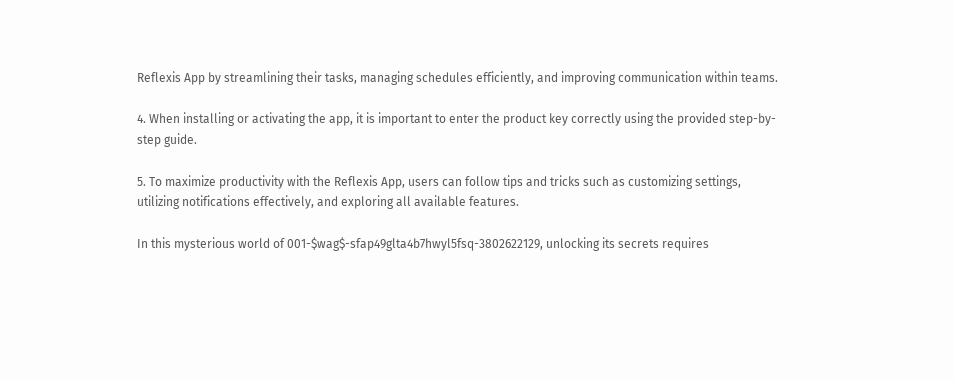Reflexis App by streamlining their tasks, managing schedules efficiently, and improving communication within teams.

4. When installing or activating the app, it is important to enter the product key correctly using the provided step-by-step guide.

5. To maximize productivity with the Reflexis App, users can follow tips and tricks such as customizing settings, utilizing notifications effectively, and exploring all available features.

In this mysterious world of 001-$wag$-sfap49glta4b7hwyl5fsq-3802622129, unlocking its secrets requires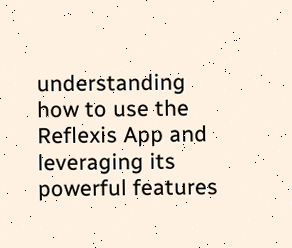understanding how to use the Reflexis App and leveraging its powerful features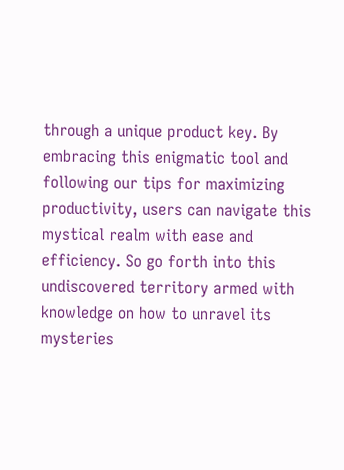through a unique product key. By embracing this enigmatic tool and following our tips for maximizing productivity, users can navigate this mystical realm with ease and efficiency. So go forth into this undiscovered territory armed with knowledge on how to unravel its mysteries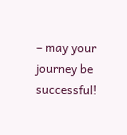– may your journey be successful!